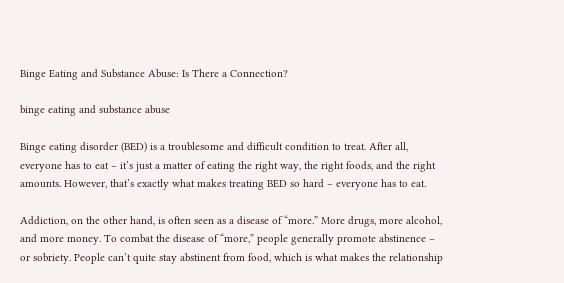Binge Eating and Substance Abuse: Is There a Connection?

binge eating and substance abuse

Binge eating disorder (BED) is a troublesome and difficult condition to treat. After all, everyone has to eat – it’s just a matter of eating the right way, the right foods, and the right amounts. However, that’s exactly what makes treating BED so hard – everyone has to eat.

Addiction, on the other hand, is often seen as a disease of “more.” More drugs, more alcohol, and more money. To combat the disease of “more,” people generally promote abstinence – or sobriety. People can’t quite stay abstinent from food, which is what makes the relationship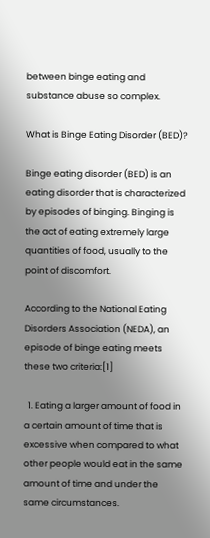between binge eating and substance abuse so complex.

What is Binge Eating Disorder (BED)?

Binge eating disorder (BED) is an eating disorder that is characterized by episodes of binging. Binging is the act of eating extremely large quantities of food, usually to the point of discomfort.

According to the National Eating Disorders Association (NEDA), an episode of binge eating meets these two criteria:[1]

  1. Eating a larger amount of food in a certain amount of time that is excessive when compared to what other people would eat in the same amount of time and under the same circumstances.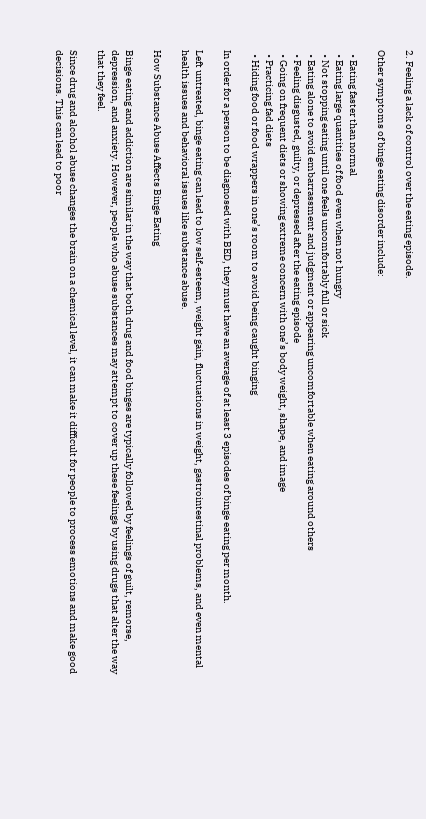2. Feeling a lack of control over the eating episode.

Other symptoms of binge eating disorder include:

  • Eating faster than normal
  • Eating large quantities of food even when not hungry
  • Not stopping eating until one feels uncomfortably full or sick
  • Eating alone to avoid embarrassment and judgment or appearing uncomfortable when eating around others
  • Feeling disgusted, guilty, or depressed after the eating episode
  • Going on frequent diets or showing extreme concern with one’s body weight, shape, and image
  • Practicing fad diets
  • Hiding food or food wrappers in one’s room to avoid being caught binging

In order for a person to be diagnosed with BED, they must have an average of at least 3 episodes of binge eating per month.

Left untreated, binge eating can lead to low self-esteem, weight gain, fluctuations in weight, gastrointestinal problems, and even mental health issues and behavioral issues like substance abuse.

How Substance Abuse Affects Binge Eating

Binge eating and addiction are similar in the way that both drug and food binges are typically followed by feelings of guilt, remorse, depression, and anxiety. However, people who abuse substances may attempt to cover up these feelings by using drugs that alter the way that they feel.

Since drug and alcohol abuse changes the brain on a chemical level, it can make it difficult for people to process emotions and make good decisions. This can lead to poor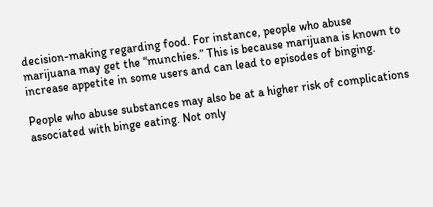decision-making regarding food. For instance, people who abuse marijuana may get the “munchies.” This is because marijuana is known to increase appetite in some users and can lead to episodes of binging.

People who abuse substances may also be at a higher risk of complications associated with binge eating. Not only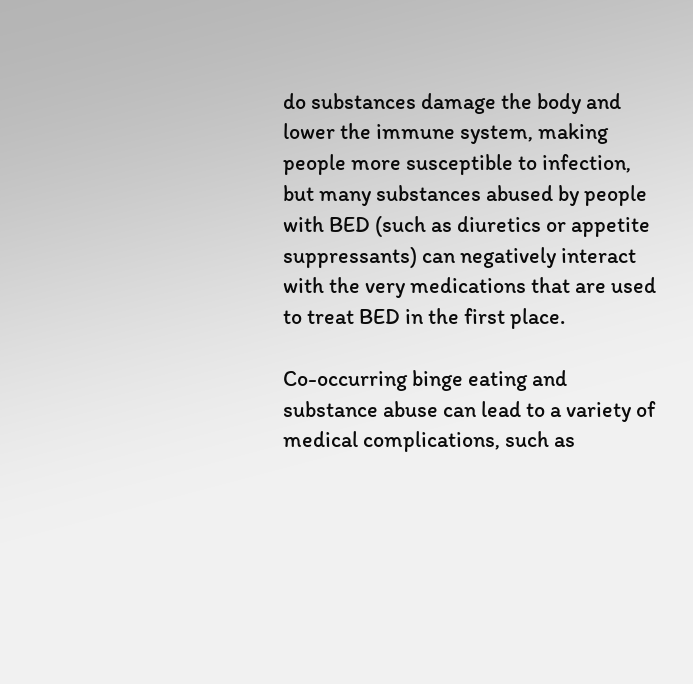do substances damage the body and lower the immune system, making people more susceptible to infection, but many substances abused by people with BED (such as diuretics or appetite suppressants) can negatively interact with the very medications that are used to treat BED in the first place.

Co-occurring binge eating and substance abuse can lead to a variety of medical complications, such as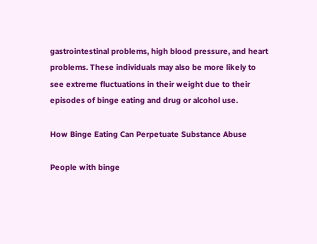gastrointestinal problems, high blood pressure, and heart problems. These individuals may also be more likely to see extreme fluctuations in their weight due to their episodes of binge eating and drug or alcohol use.

How Binge Eating Can Perpetuate Substance Abuse

People with binge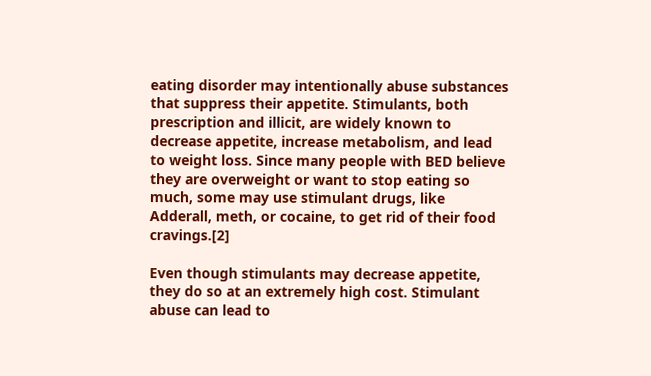eating disorder may intentionally abuse substances that suppress their appetite. Stimulants, both prescription and illicit, are widely known to decrease appetite, increase metabolism, and lead to weight loss. Since many people with BED believe they are overweight or want to stop eating so much, some may use stimulant drugs, like Adderall, meth, or cocaine, to get rid of their food cravings.[2]

Even though stimulants may decrease appetite, they do so at an extremely high cost. Stimulant abuse can lead to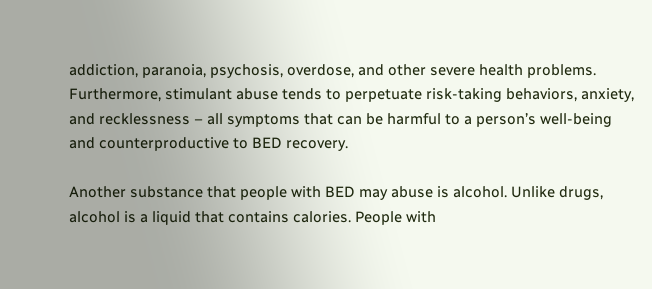addiction, paranoia, psychosis, overdose, and other severe health problems. Furthermore, stimulant abuse tends to perpetuate risk-taking behaviors, anxiety, and recklessness – all symptoms that can be harmful to a person’s well-being and counterproductive to BED recovery.

Another substance that people with BED may abuse is alcohol. Unlike drugs, alcohol is a liquid that contains calories. People with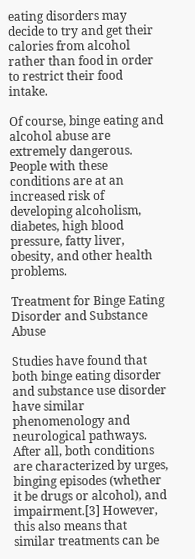eating disorders may decide to try and get their calories from alcohol rather than food in order to restrict their food intake.

Of course, binge eating and alcohol abuse are extremely dangerous. People with these conditions are at an increased risk of developing alcoholism, diabetes, high blood pressure, fatty liver, obesity, and other health problems.

Treatment for Binge Eating Disorder and Substance Abuse

Studies have found that both binge eating disorder and substance use disorder have similar phenomenology and neurological pathways. After all, both conditions are characterized by urges, binging episodes (whether it be drugs or alcohol), and impairment.[3] However, this also means that similar treatments can be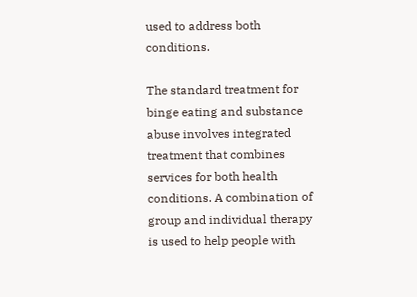used to address both conditions.

The standard treatment for binge eating and substance abuse involves integrated treatment that combines services for both health conditions. A combination of group and individual therapy is used to help people with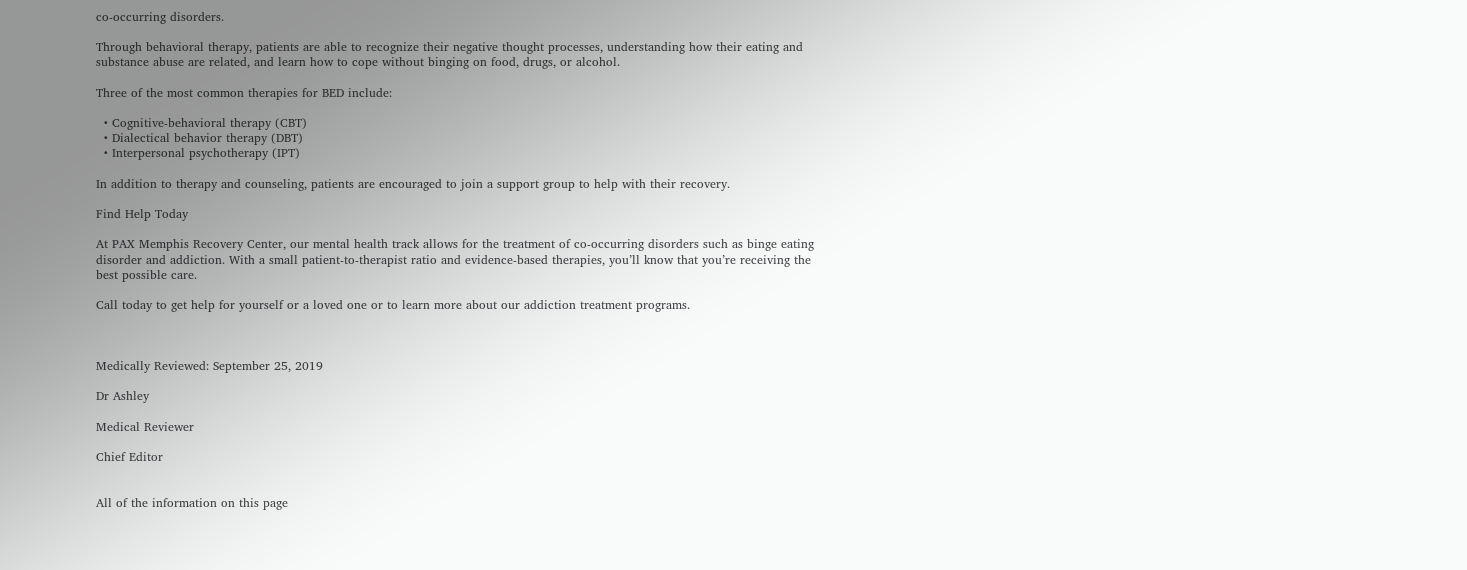co-occurring disorders.

Through behavioral therapy, patients are able to recognize their negative thought processes, understanding how their eating and substance abuse are related, and learn how to cope without binging on food, drugs, or alcohol.

Three of the most common therapies for BED include:

  • Cognitive-behavioral therapy (CBT)
  • Dialectical behavior therapy (DBT)
  • Interpersonal psychotherapy (IPT)

In addition to therapy and counseling, patients are encouraged to join a support group to help with their recovery.

Find Help Today

At PAX Memphis Recovery Center, our mental health track allows for the treatment of co-occurring disorders such as binge eating disorder and addiction. With a small patient-to-therapist ratio and evidence-based therapies, you’ll know that you’re receiving the best possible care.

Call today to get help for yourself or a loved one or to learn more about our addiction treatment programs.



Medically Reviewed: September 25, 2019

Dr Ashley

Medical Reviewer

Chief Editor


All of the information on this page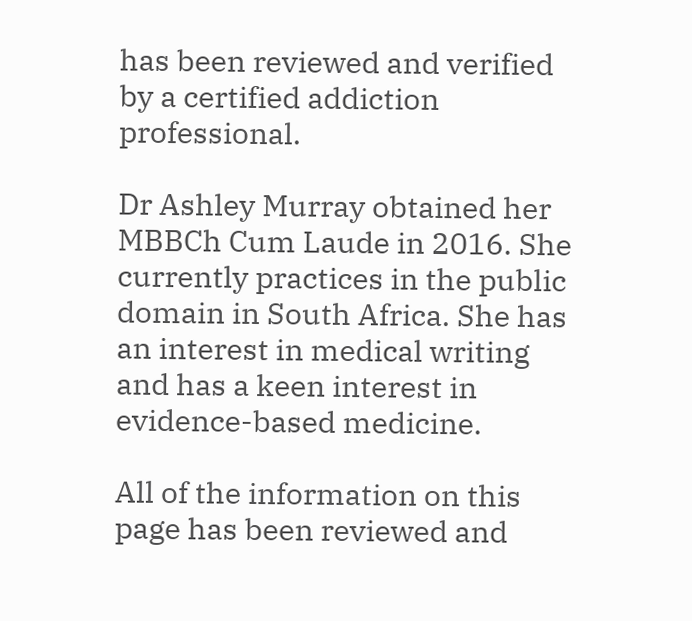has been reviewed and verified by a certified addiction professional.

Dr Ashley Murray obtained her MBBCh Cum Laude in 2016. She currently practices in the public domain in South Africa. She has an interest in medical writing and has a keen interest in evidence-based medicine.

All of the information on this page has been reviewed and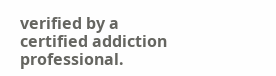verified by a certified addiction professional.